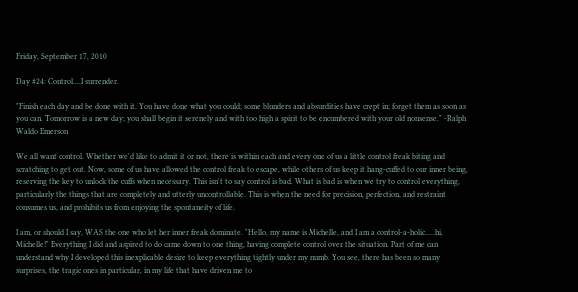Friday, September 17, 2010

Day #24: Control....I surrender.

"Finish each day and be done with it. You have done what you could; some blunders and absurdities have crept in; forget them as soon as you can. Tomorrow is a new day; you shall begin it serenely and with too high a spirit to be encumbered with your old nonsense." -Ralph Waldo Emerson

We all want control. Whether we'd like to admit it or not, there is within each and every one of us a little control freak biting and scratching to get out. Now, some of us have allowed the control freak to escape, while others of us keep it hang-cuffed to our inner being, reserving the key to unlock the cuffs when necessary. This isn't to say control is bad. What is bad is when we try to control everything, particularly the things that are completely and utterly uncontrollable. This is when the need for precision, perfection, and restraint consumes us, and prohibits us from enjoying the spontaneity of life.

I am, or should I say, WAS the one who let her inner freak dominate. "Hello, my name is Michelle, and I am a control-a-holic.....hi, Michelle!" Everything I did and aspired to do came down to one thing, having complete control over the situation. Part of me can understand why I developed this inexplicable desire to keep everything tightly under my numb. You see, there has been so many surprises, the tragic ones in particular, in my life that have driven me to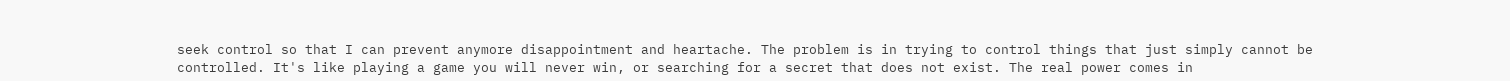seek control so that I can prevent anymore disappointment and heartache. The problem is in trying to control things that just simply cannot be controlled. It's like playing a game you will never win, or searching for a secret that does not exist. The real power comes in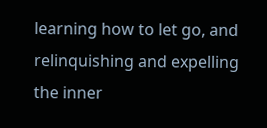learning how to let go, and relinquishing and expelling the inner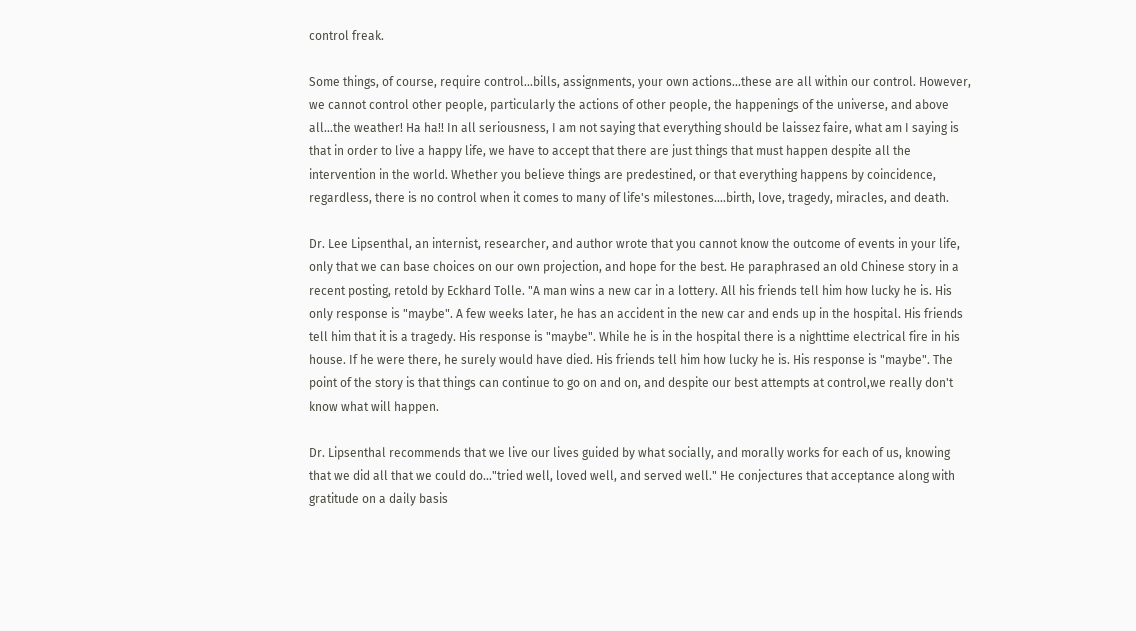control freak.

Some things, of course, require control...bills, assignments, your own actions...these are all within our control. However, we cannot control other people, particularly the actions of other people, the happenings of the universe, and above all...the weather! Ha ha!! In all seriousness, I am not saying that everything should be laissez faire, what am I saying is that in order to live a happy life, we have to accept that there are just things that must happen despite all the intervention in the world. Whether you believe things are predestined, or that everything happens by coincidence, regardless, there is no control when it comes to many of life's milestones....birth, love, tragedy, miracles, and death.

Dr. Lee Lipsenthal, an internist, researcher, and author wrote that you cannot know the outcome of events in your life, only that we can base choices on our own projection, and hope for the best. He paraphrased an old Chinese story in a recent posting, retold by Eckhard Tolle. "A man wins a new car in a lottery. All his friends tell him how lucky he is. His only response is "maybe". A few weeks later, he has an accident in the new car and ends up in the hospital. His friends tell him that it is a tragedy. His response is "maybe". While he is in the hospital there is a nighttime electrical fire in his house. If he were there, he surely would have died. His friends tell him how lucky he is. His response is "maybe". The point of the story is that things can continue to go on and on, and despite our best attempts at control,we really don't know what will happen.

Dr. Lipsenthal recommends that we live our lives guided by what socially, and morally works for each of us, knowing that we did all that we could do..."tried well, loved well, and served well." He conjectures that acceptance along with gratitude on a daily basis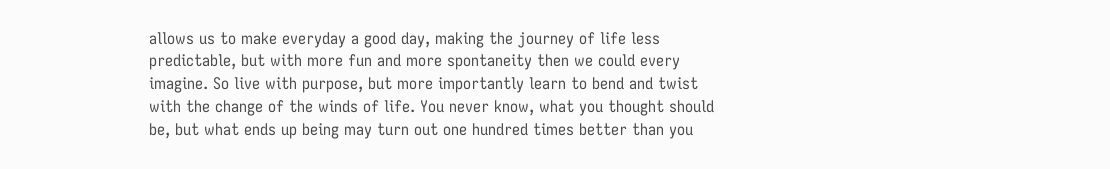allows us to make everyday a good day, making the journey of life less predictable, but with more fun and more spontaneity then we could every imagine. So live with purpose, but more importantly learn to bend and twist with the change of the winds of life. You never know, what you thought should be, but what ends up being may turn out one hundred times better than you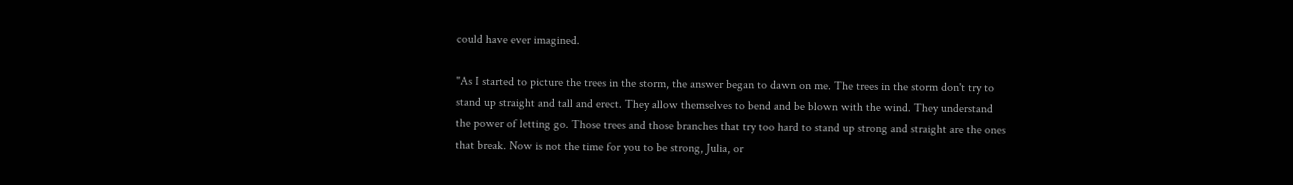could have ever imagined.

"As I started to picture the trees in the storm, the answer began to dawn on me. The trees in the storm don't try to stand up straight and tall and erect. They allow themselves to bend and be blown with the wind. They understand the power of letting go. Those trees and those branches that try too hard to stand up strong and straight are the ones that break. Now is not the time for you to be strong, Julia, or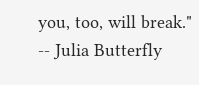you, too, will break."
-- Julia Butterfly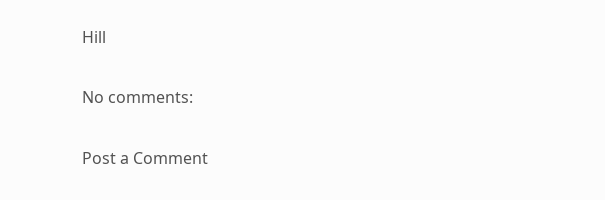Hill

No comments:

Post a Comment